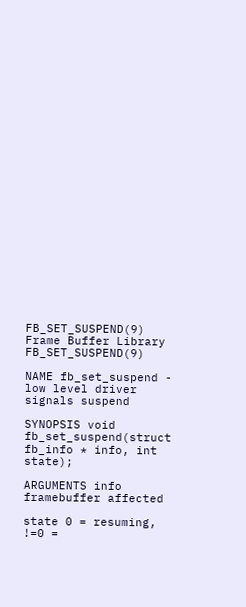FB_SET_SUSPEND(9) Frame Buffer Library FB_SET_SUSPEND(9)

NAME fb_set_suspend - low level driver signals suspend

SYNOPSIS void fb_set_suspend(struct fb_info * info, int state);

ARGUMENTS info framebuffer affected

state 0 = resuming, !=0 =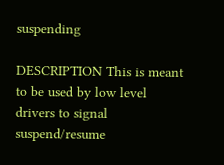suspending

DESCRIPTION This is meant to be used by low level drivers to signal suspend/resume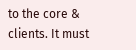to the core & clients. It must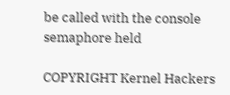be called with the console semaphore held

COPYRIGHT Kernel Hackers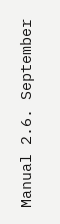Manual 2.6. September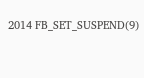2014 FB_SET_SUSPEND(9)